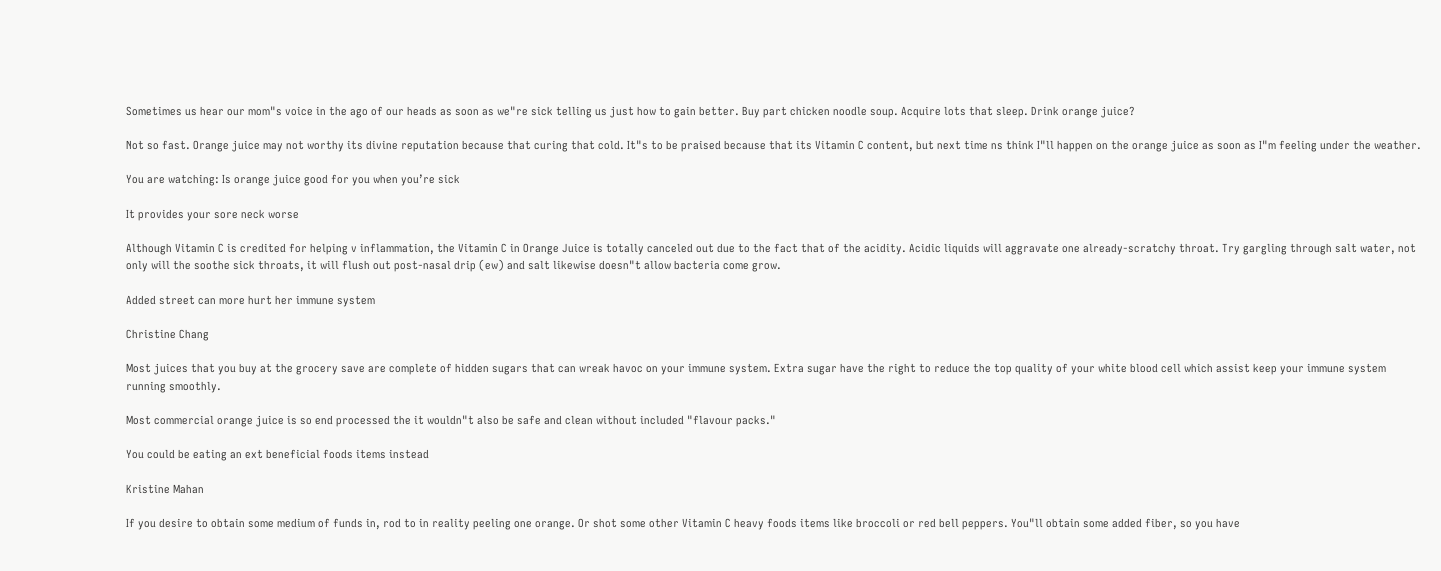Sometimes us hear our mom"s voice in the ago of our heads as soon as we"re sick telling us just how to gain better. Buy part chicken noodle soup. Acquire lots that sleep. Drink orange juice?

Not so fast. Orange juice may not worthy its divine reputation because that curing that cold. It"s to be praised because that its Vitamin C content, but next time ns think I"ll happen on the orange juice as soon as I"m feeling under the weather.

You are watching: Is orange juice good for you when you’re sick

It provides your sore neck worse

Although Vitamin C is credited for helping v inflammation, the Vitamin C in Orange Juice is totally canceled out due to the fact that of the acidity. Acidic liquids will aggravate one already-scratchy throat. Try gargling through salt water, not only will the soothe sick throats, it will flush out post-nasal drip (ew) and salt likewise doesn"t allow bacteria come grow.

Added street can more hurt her immune system

Christine Chang

Most juices that you buy at the grocery save are complete of hidden sugars that can wreak havoc on your immune system. Extra sugar have the right to reduce the top quality of your white blood cell which assist keep your immune system running smoothly.

Most commercial orange juice is so end processed the it wouldn"t also be safe and clean without included "flavour packs."

You could be eating an ext beneficial foods items instead

Kristine Mahan

If you desire to obtain some medium of funds in, rod to in reality peeling one orange. Or shot some other Vitamin C heavy foods items like broccoli or red bell peppers. You"ll obtain some added fiber, so you have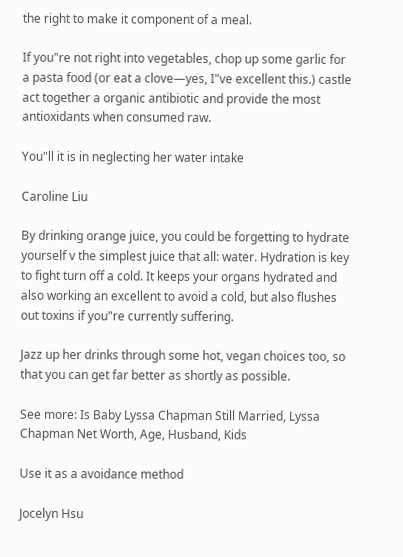the right to make it component of a meal.

If you"re not right into vegetables, chop up some garlic for a pasta food (or eat a clove—yes, I"ve excellent this.) castle act together a organic antibiotic and provide the most antioxidants when consumed raw.

You"ll it is in neglecting her water intake

Caroline Liu

By drinking orange juice, you could be forgetting to hydrate yourself v the simplest juice that all: water. Hydration is key to fight turn off a cold. It keeps your organs hydrated and also working an excellent to avoid a cold, but also flushes out toxins if you"re currently suffering.

Jazz up her drinks through some hot, vegan choices too, so that you can get far better as shortly as possible.

See more: Is Baby Lyssa Chapman Still Married, Lyssa Chapman Net Worth, Age, Husband, Kids

Use it as a avoidance method

Jocelyn Hsu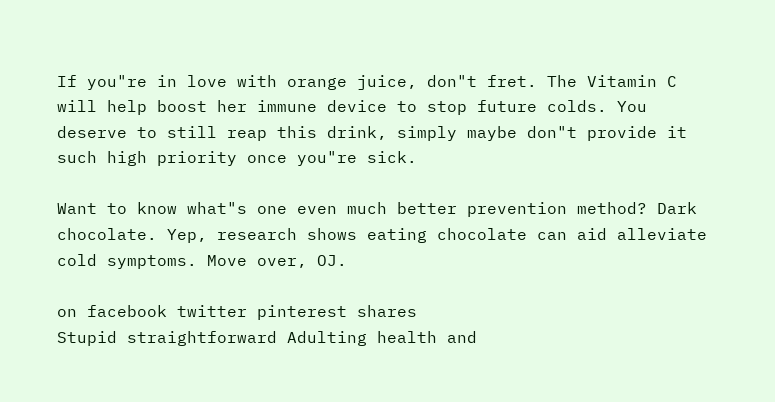If you"re in love with orange juice, don"t fret. The Vitamin C will help boost her immune device to stop future colds. You deserve to still reap this drink, simply maybe don"t provide it such high priority once you"re sick.

Want to know what"s one even much better prevention method? Dark chocolate. Yep, research shows eating chocolate can aid alleviate cold symptoms. Move over, OJ.

on facebook twitter pinterest shares
Stupid straightforward Adulting health and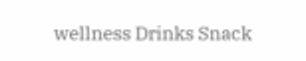wellness Drinks Snack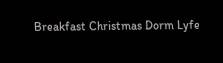Breakfast Christmas Dorm Lyfe